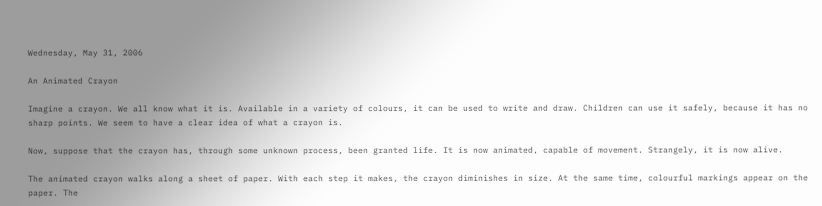Wednesday, May 31, 2006

An Animated Crayon

Imagine a crayon. We all know what it is. Available in a variety of colours, it can be used to write and draw. Children can use it safely, because it has no sharp points. We seem to have a clear idea of what a crayon is.

Now, suppose that the crayon has, through some unknown process, been granted life. It is now animated, capable of movement. Strangely, it is now alive.

The animated crayon walks along a sheet of paper. With each step it makes, the crayon diminishes in size. At the same time, colourful markings appear on the paper. The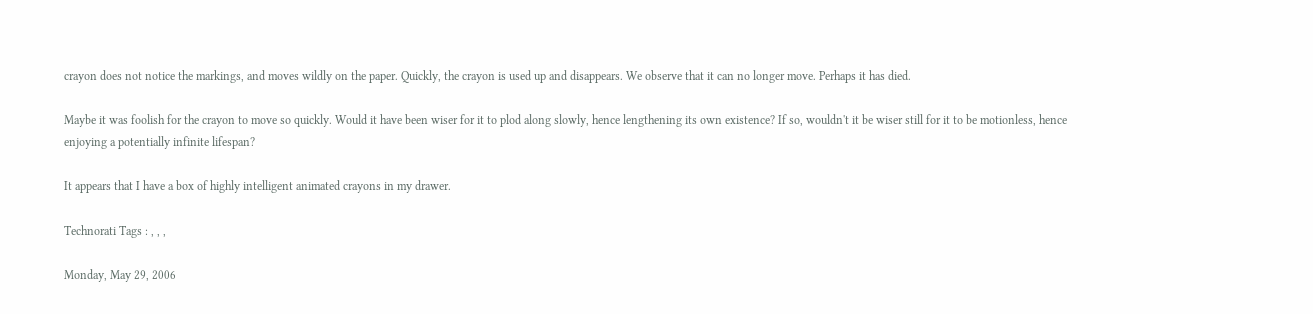crayon does not notice the markings, and moves wildly on the paper. Quickly, the crayon is used up and disappears. We observe that it can no longer move. Perhaps it has died.

Maybe it was foolish for the crayon to move so quickly. Would it have been wiser for it to plod along slowly, hence lengthening its own existence? If so, wouldn't it be wiser still for it to be motionless, hence enjoying a potentially infinite lifespan?

It appears that I have a box of highly intelligent animated crayons in my drawer.

Technorati Tags : , , ,

Monday, May 29, 2006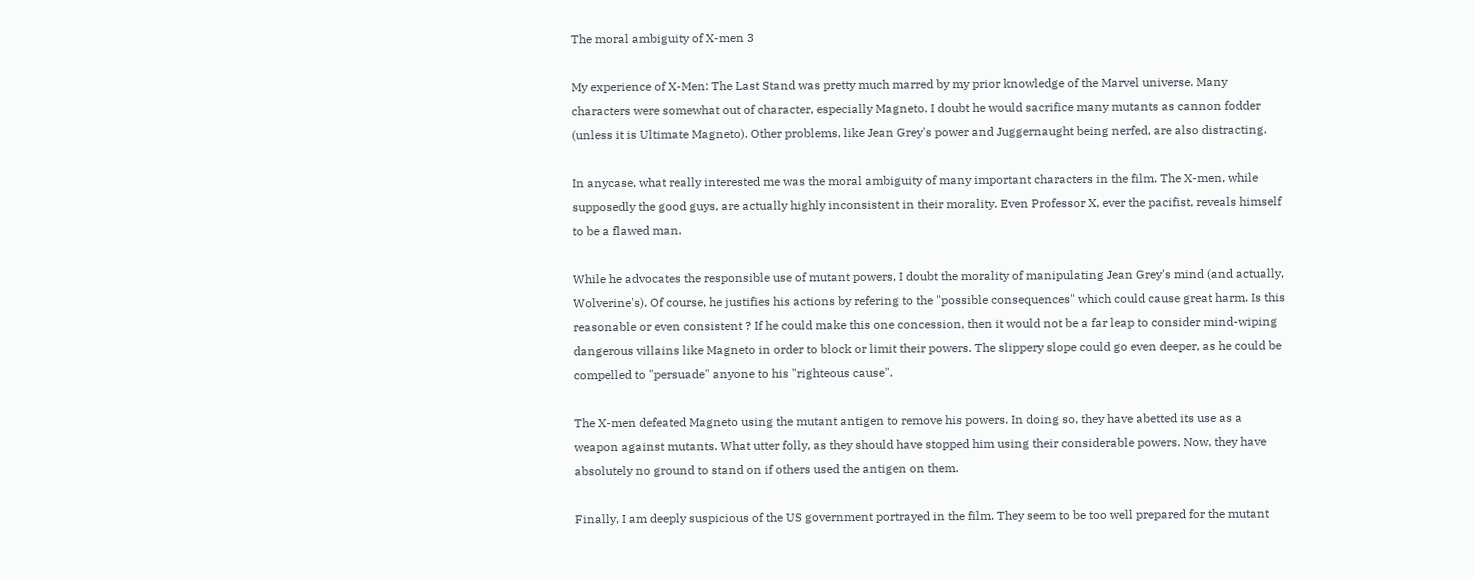The moral ambiguity of X-men 3

My experience of X-Men: The Last Stand was pretty much marred by my prior knowledge of the Marvel universe. Many characters were somewhat out of character, especially Magneto. I doubt he would sacrifice many mutants as cannon fodder (unless it is Ultimate Magneto). Other problems, like Jean Grey's power and Juggernaught being nerfed, are also distracting.

In anycase, what really interested me was the moral ambiguity of many important characters in the film. The X-men, while supposedly the good guys, are actually highly inconsistent in their morality. Even Professor X, ever the pacifist, reveals himself to be a flawed man.

While he advocates the responsible use of mutant powers, I doubt the morality of manipulating Jean Grey's mind (and actually, Wolverine's). Of course, he justifies his actions by refering to the "possible consequences" which could cause great harm. Is this reasonable or even consistent ? If he could make this one concession, then it would not be a far leap to consider mind-wiping dangerous villains like Magneto in order to block or limit their powers. The slippery slope could go even deeper, as he could be compelled to "persuade" anyone to his "righteous cause".

The X-men defeated Magneto using the mutant antigen to remove his powers. In doing so, they have abetted its use as a weapon against mutants. What utter folly, as they should have stopped him using their considerable powers. Now, they have absolutely no ground to stand on if others used the antigen on them.

Finally, I am deeply suspicious of the US government portrayed in the film. They seem to be too well prepared for the mutant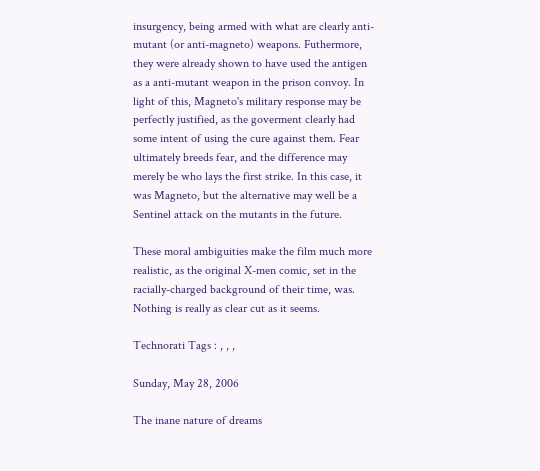insurgency, being armed with what are clearly anti-mutant (or anti-magneto) weapons. Futhermore, they were already shown to have used the antigen as a anti-mutant weapon in the prison convoy. In light of this, Magneto's military response may be perfectly justified, as the goverment clearly had some intent of using the cure against them. Fear ultimately breeds fear, and the difference may merely be who lays the first strike. In this case, it was Magneto, but the alternative may well be a Sentinel attack on the mutants in the future.

These moral ambiguities make the film much more realistic, as the original X-men comic, set in the racially-charged background of their time, was. Nothing is really as clear cut as it seems.

Technorati Tags : , , ,

Sunday, May 28, 2006

The inane nature of dreams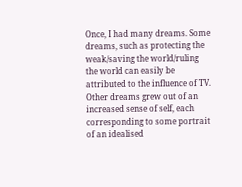Once, I had many dreams. Some dreams, such as protecting the weak/saving the world/ruling the world can easily be attributed to the influence of TV. Other dreams grew out of an increased sense of self, each corresponding to some portrait of an idealised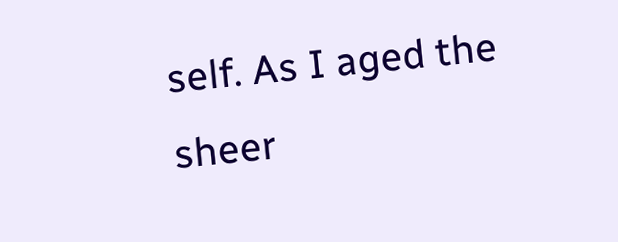self. As I aged the sheer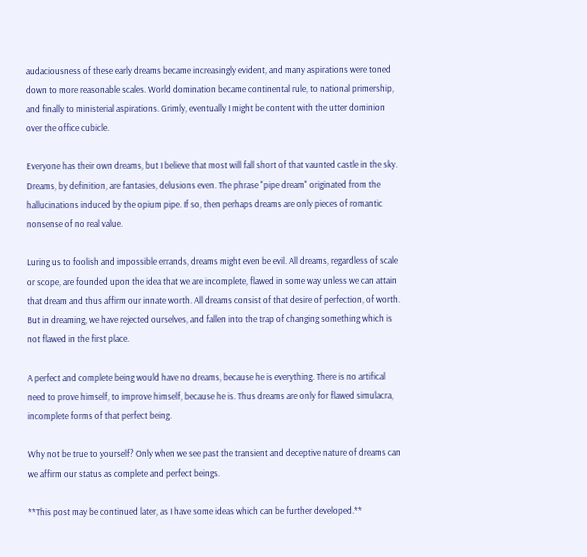audaciousness of these early dreams became increasingly evident, and many aspirations were toned down to more reasonable scales. World domination became continental rule, to national primership, and finally to ministerial aspirations. Grimly, eventually I might be content with the utter dominion over the office cubicle.

Everyone has their own dreams, but I believe that most will fall short of that vaunted castle in the sky. Dreams, by definition, are fantasies, delusions even. The phrase "pipe dream" originated from the hallucinations induced by the opium pipe. If so, then perhaps dreams are only pieces of romantic nonsense of no real value.

Luring us to foolish and impossible errands, dreams might even be evil. All dreams, regardless of scale or scope, are founded upon the idea that we are incomplete, flawed in some way unless we can attain that dream and thus affirm our innate worth. All dreams consist of that desire of perfection, of worth. But in dreaming, we have rejected ourselves, and fallen into the trap of changing something which is not flawed in the first place.

A perfect and complete being would have no dreams, because he is everything. There is no artifical need to prove himself, to improve himself, because he is. Thus dreams are only for flawed simulacra, incomplete forms of that perfect being.

Why not be true to yourself? Only when we see past the transient and deceptive nature of dreams can we affirm our status as complete and perfect beings.

**This post may be continued later, as I have some ideas which can be further developed.**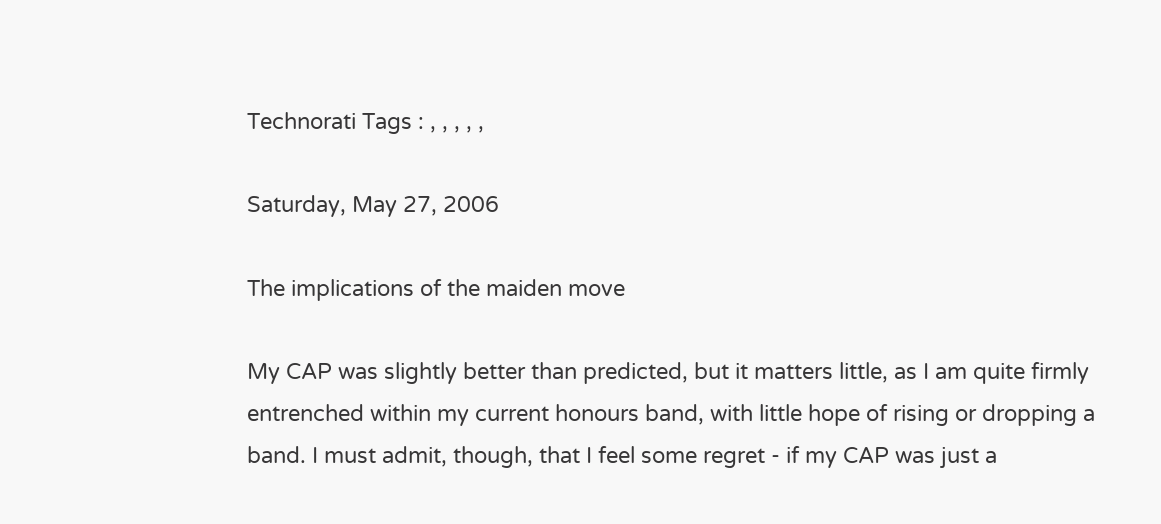Technorati Tags : , , , , ,

Saturday, May 27, 2006

The implications of the maiden move

My CAP was slightly better than predicted, but it matters little, as I am quite firmly entrenched within my current honours band, with little hope of rising or dropping a band. I must admit, though, that I feel some regret - if my CAP was just a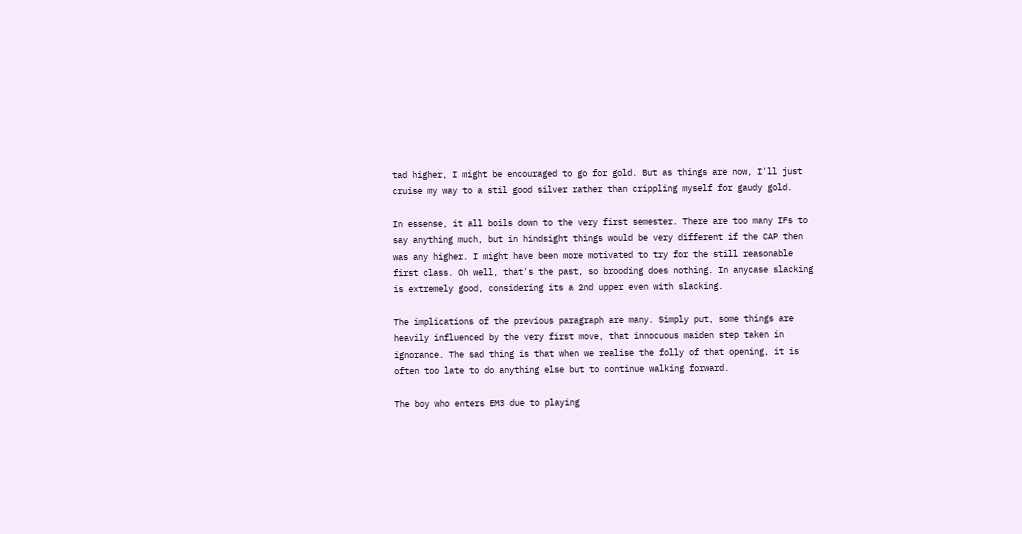tad higher, I might be encouraged to go for gold. But as things are now, I'll just cruise my way to a stil good silver rather than crippling myself for gaudy gold.

In essense, it all boils down to the very first semester. There are too many IFs to say anything much, but in hindsight things would be very different if the CAP then was any higher. I might have been more motivated to try for the still reasonable first class. Oh well, that's the past, so brooding does nothing. In anycase slacking is extremely good, considering its a 2nd upper even with slacking.

The implications of the previous paragraph are many. Simply put, some things are heavily influenced by the very first move, that innocuous maiden step taken in ignorance. The sad thing is that when we realise the folly of that opening, it is often too late to do anything else but to continue walking forward.

The boy who enters EM3 due to playing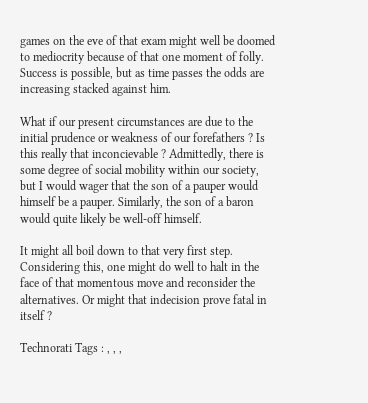games on the eve of that exam might well be doomed to mediocrity because of that one moment of folly. Success is possible, but as time passes the odds are increasing stacked against him.

What if our present circumstances are due to the initial prudence or weakness of our forefathers ? Is this really that inconcievable ? Admittedly, there is some degree of social mobility within our society, but I would wager that the son of a pauper would himself be a pauper. Similarly, the son of a baron would quite likely be well-off himself.

It might all boil down to that very first step. Considering this, one might do well to halt in the face of that momentous move and reconsider the alternatives. Or might that indecision prove fatal in itself ?

Technorati Tags : , , ,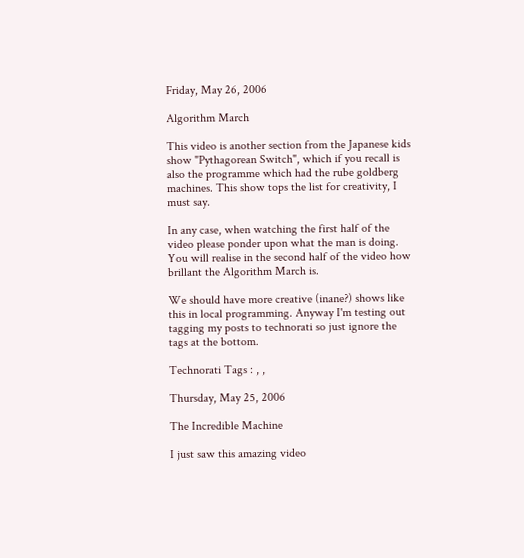Friday, May 26, 2006

Algorithm March

This video is another section from the Japanese kids show "Pythagorean Switch", which if you recall is also the programme which had the rube goldberg machines. This show tops the list for creativity, I must say.

In any case, when watching the first half of the video please ponder upon what the man is doing. You will realise in the second half of the video how brillant the Algorithm March is.

We should have more creative (inane?) shows like this in local programming. Anyway I'm testing out tagging my posts to technorati so just ignore the tags at the bottom.

Technorati Tags : , ,

Thursday, May 25, 2006

The Incredible Machine

I just saw this amazing video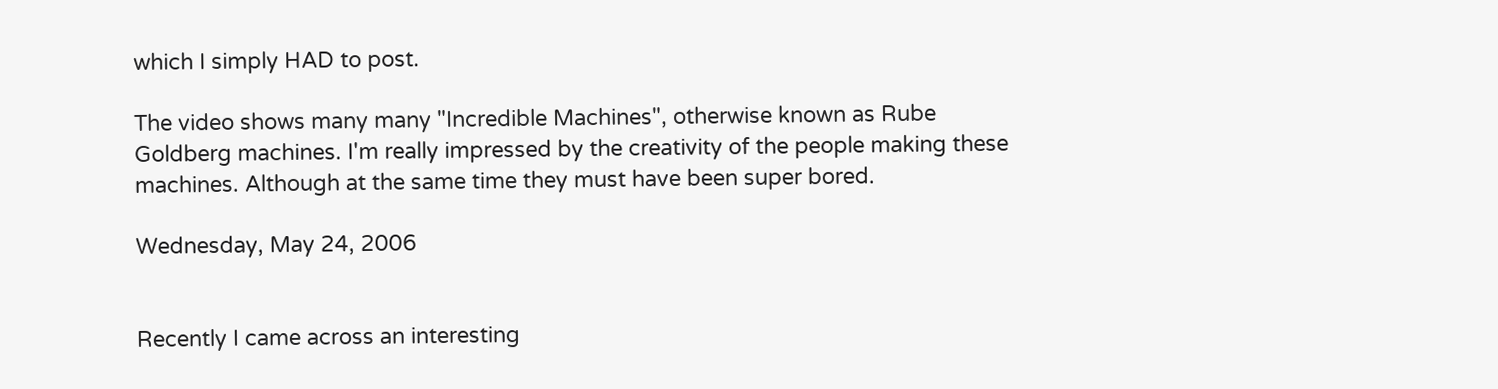which I simply HAD to post.

The video shows many many "Incredible Machines", otherwise known as Rube Goldberg machines. I'm really impressed by the creativity of the people making these machines. Although at the same time they must have been super bored.

Wednesday, May 24, 2006


Recently I came across an interesting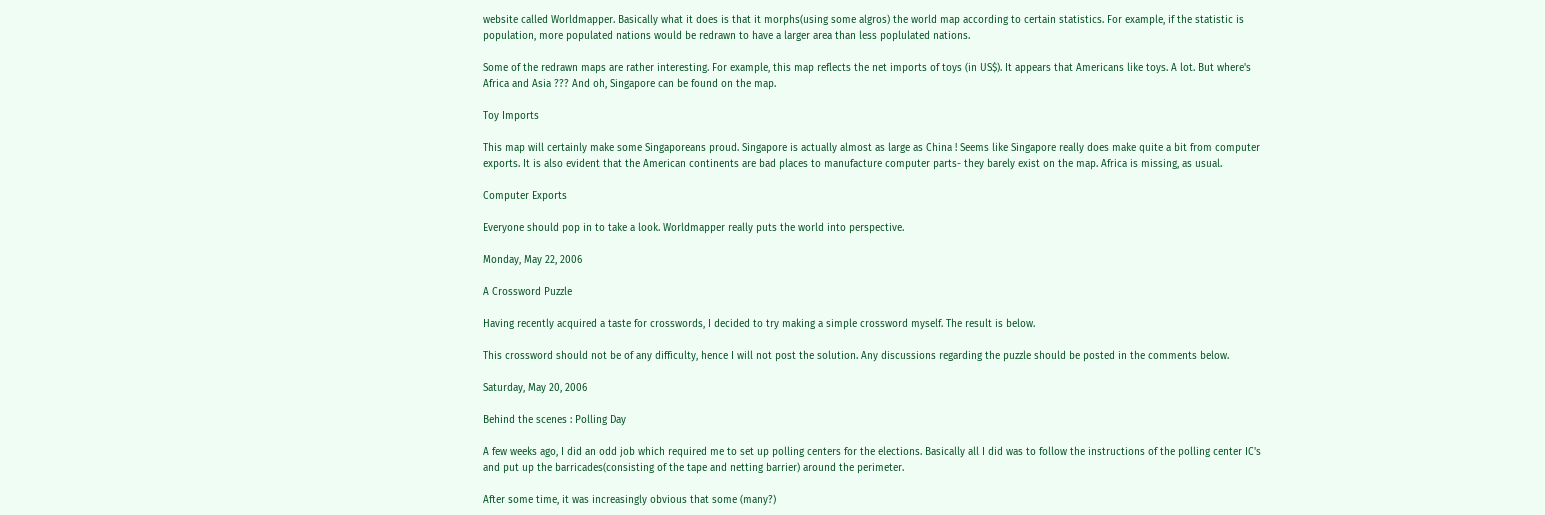website called Worldmapper. Basically what it does is that it morphs(using some algros) the world map according to certain statistics. For example, if the statistic is population, more populated nations would be redrawn to have a larger area than less poplulated nations.

Some of the redrawn maps are rather interesting. For example, this map reflects the net imports of toys (in US$). It appears that Americans like toys. A lot. But where's Africa and Asia ??? And oh, Singapore can be found on the map.

Toy Imports

This map will certainly make some Singaporeans proud. Singapore is actually almost as large as China ! Seems like Singapore really does make quite a bit from computer exports. It is also evident that the American continents are bad places to manufacture computer parts- they barely exist on the map. Africa is missing, as usual.

Computer Exports

Everyone should pop in to take a look. Worldmapper really puts the world into perspective.

Monday, May 22, 2006

A Crossword Puzzle

Having recently acquired a taste for crosswords, I decided to try making a simple crossword myself. The result is below.

This crossword should not be of any difficulty, hence I will not post the solution. Any discussions regarding the puzzle should be posted in the comments below.

Saturday, May 20, 2006

Behind the scenes : Polling Day

A few weeks ago, I did an odd job which required me to set up polling centers for the elections. Basically all I did was to follow the instructions of the polling center IC's and put up the barricades(consisting of the tape and netting barrier) around the perimeter.

After some time, it was increasingly obvious that some (many?)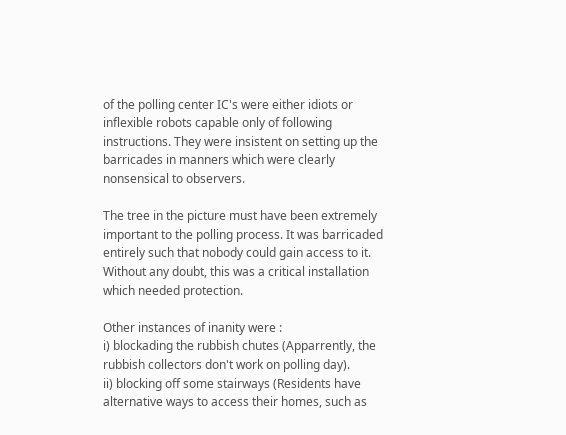of the polling center IC's were either idiots or inflexible robots capable only of following instructions. They were insistent on setting up the barricades in manners which were clearly nonsensical to observers.

The tree in the picture must have been extremely important to the polling process. It was barricaded entirely such that nobody could gain access to it. Without any doubt, this was a critical installation which needed protection.

Other instances of inanity were :
i) blockading the rubbish chutes (Apparrently, the rubbish collectors don't work on polling day).
ii) blocking off some stairways (Residents have alternative ways to access their homes, such as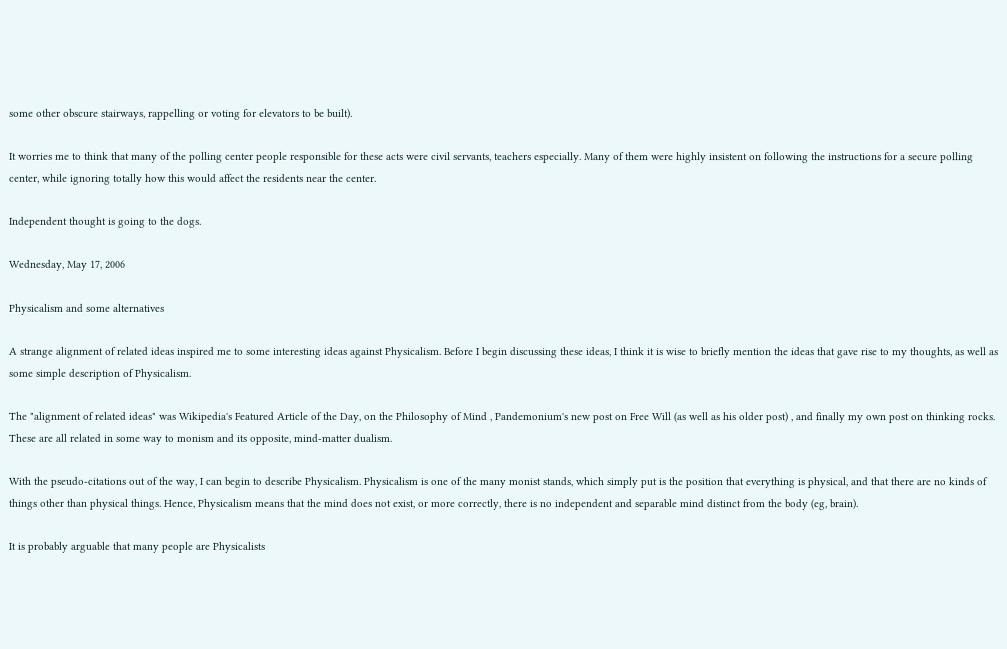some other obscure stairways, rappelling or voting for elevators to be built).

It worries me to think that many of the polling center people responsible for these acts were civil servants, teachers especially. Many of them were highly insistent on following the instructions for a secure polling center, while ignoring totally how this would affect the residents near the center.

Independent thought is going to the dogs.

Wednesday, May 17, 2006

Physicalism and some alternatives

A strange alignment of related ideas inspired me to some interesting ideas against Physicalism. Before I begin discussing these ideas, I think it is wise to briefly mention the ideas that gave rise to my thoughts, as well as some simple description of Physicalism.

The "alignment of related ideas" was Wikipedia's Featured Article of the Day, on the Philosophy of Mind , Pandemonium's new post on Free Will (as well as his older post) , and finally my own post on thinking rocks. These are all related in some way to monism and its opposite, mind-matter dualism.

With the pseudo-citations out of the way, I can begin to describe Physicalism. Physicalism is one of the many monist stands, which simply put is the position that everything is physical, and that there are no kinds of things other than physical things. Hence, Physicalism means that the mind does not exist, or more correctly, there is no independent and separable mind distinct from the body (eg, brain).

It is probably arguable that many people are Physicalists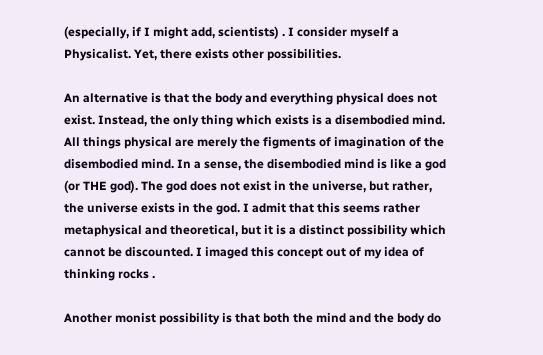(especially, if I might add, scientists) . I consider myself a Physicalist. Yet, there exists other possibilities.

An alternative is that the body and everything physical does not exist. Instead, the only thing which exists is a disembodied mind. All things physical are merely the figments of imagination of the disembodied mind. In a sense, the disembodied mind is like a god (or THE god). The god does not exist in the universe, but rather, the universe exists in the god. I admit that this seems rather metaphysical and theoretical, but it is a distinct possibility which cannot be discounted. I imaged this concept out of my idea of thinking rocks .

Another monist possibility is that both the mind and the body do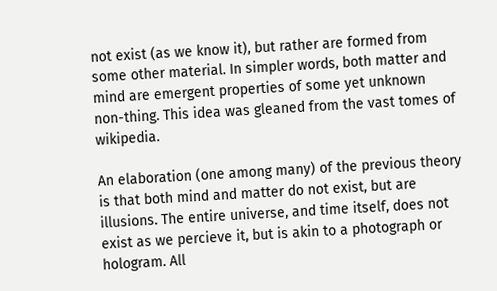not exist (as we know it), but rather are formed from some other material. In simpler words, both matter and mind are emergent properties of some yet unknown non-thing. This idea was gleaned from the vast tomes of wikipedia.

An elaboration (one among many) of the previous theory is that both mind and matter do not exist, but are illusions. The entire universe, and time itself, does not exist as we percieve it, but is akin to a photograph or hologram. All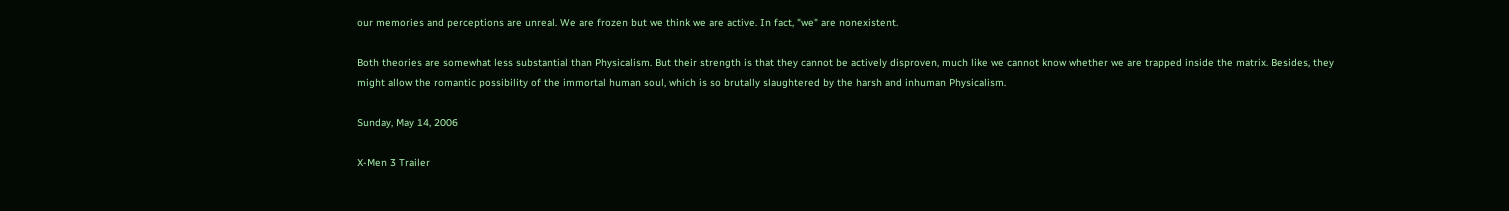our memories and perceptions are unreal. We are frozen but we think we are active. In fact, "we" are nonexistent.

Both theories are somewhat less substantial than Physicalism. But their strength is that they cannot be actively disproven, much like we cannot know whether we are trapped inside the matrix. Besides, they might allow the romantic possibility of the immortal human soul, which is so brutally slaughtered by the harsh and inhuman Physicalism.

Sunday, May 14, 2006

X-Men 3 Trailer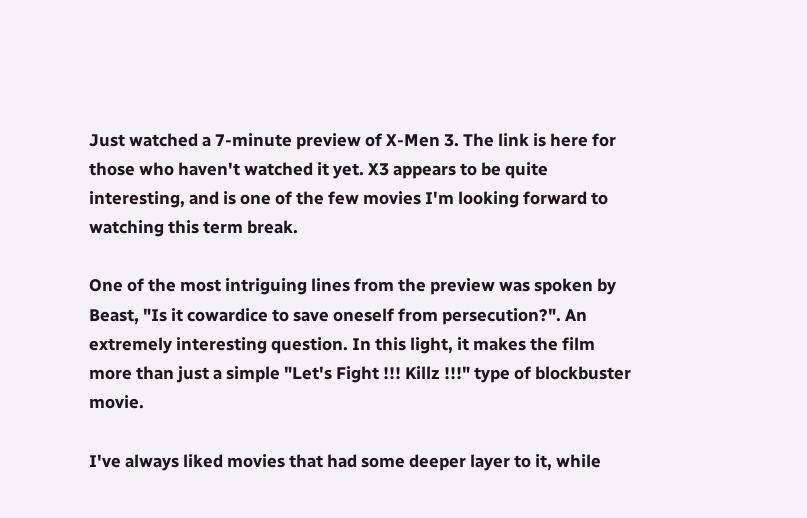Just watched a 7-minute preview of X-Men 3. The link is here for those who haven't watched it yet. X3 appears to be quite interesting, and is one of the few movies I'm looking forward to watching this term break.

One of the most intriguing lines from the preview was spoken by Beast, "Is it cowardice to save oneself from persecution?". An extremely interesting question. In this light, it makes the film more than just a simple "Let's Fight !!! Killz !!!" type of blockbuster movie.

I've always liked movies that had some deeper layer to it, while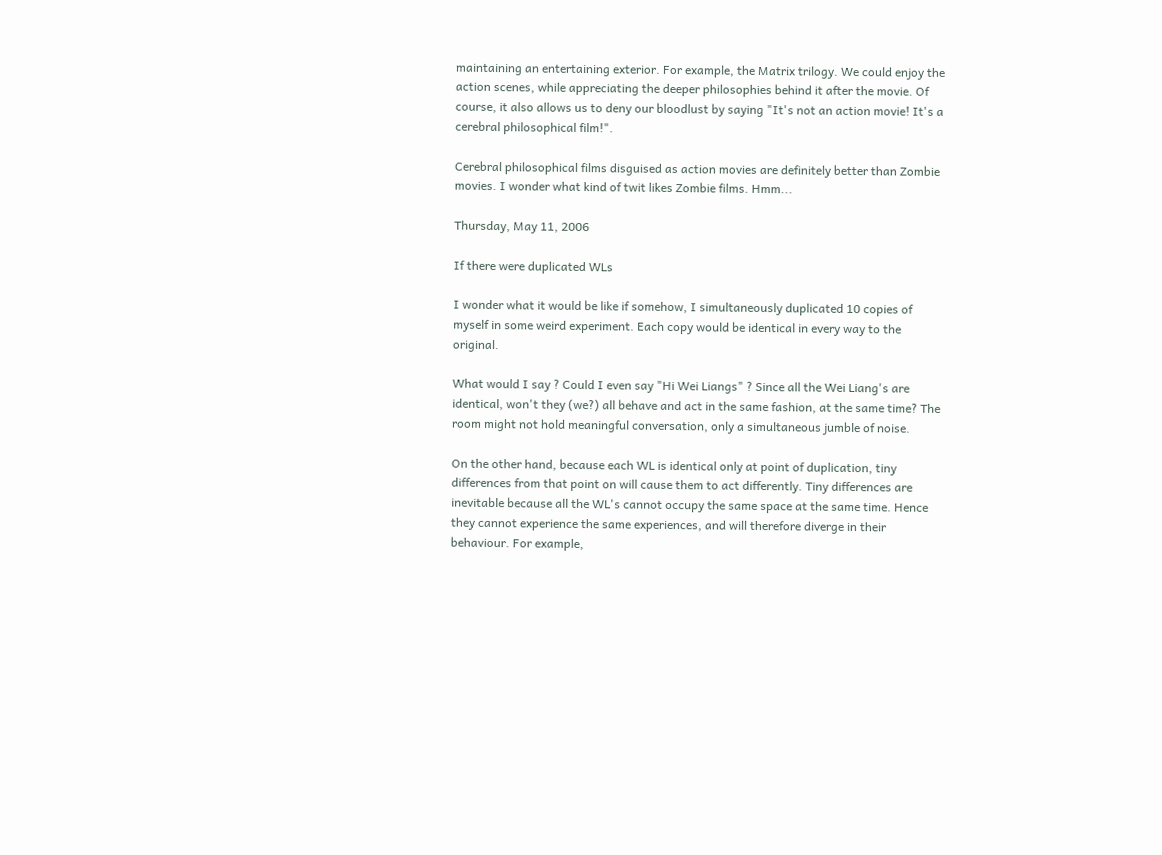maintaining an entertaining exterior. For example, the Matrix trilogy. We could enjoy the action scenes, while appreciating the deeper philosophies behind it after the movie. Of course, it also allows us to deny our bloodlust by saying "It's not an action movie! It's a cerebral philosophical film!".

Cerebral philosophical films disguised as action movies are definitely better than Zombie movies. I wonder what kind of twit likes Zombie films. Hmm...

Thursday, May 11, 2006

If there were duplicated WLs

I wonder what it would be like if somehow, I simultaneously duplicated 10 copies of myself in some weird experiment. Each copy would be identical in every way to the original.

What would I say ? Could I even say "Hi Wei Liangs" ? Since all the Wei Liang's are identical, won't they (we?) all behave and act in the same fashion, at the same time? The room might not hold meaningful conversation, only a simultaneous jumble of noise.

On the other hand, because each WL is identical only at point of duplication, tiny differences from that point on will cause them to act differently. Tiny differences are inevitable because all the WL's cannot occupy the same space at the same time. Hence they cannot experience the same experiences, and will therefore diverge in their behaviour. For example,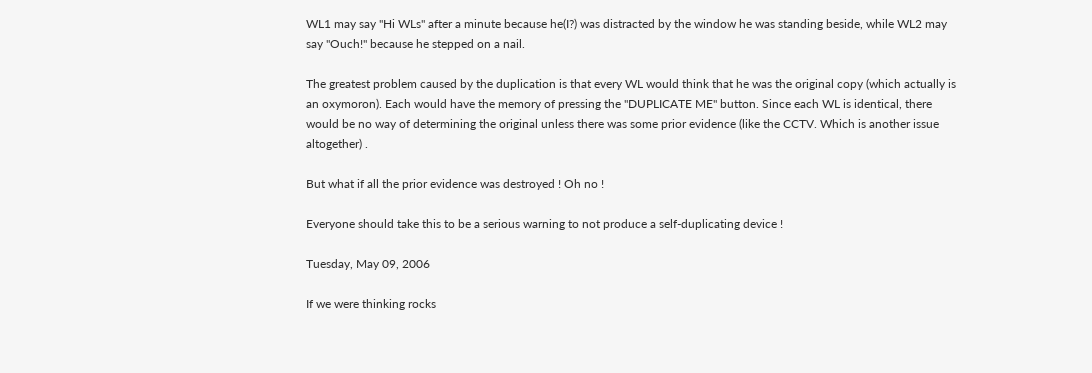WL1 may say "Hi WLs" after a minute because he(I?) was distracted by the window he was standing beside, while WL2 may say "Ouch!" because he stepped on a nail.

The greatest problem caused by the duplication is that every WL would think that he was the original copy (which actually is an oxymoron). Each would have the memory of pressing the "DUPLICATE ME" button. Since each WL is identical, there would be no way of determining the original unless there was some prior evidence (like the CCTV. Which is another issue altogether) .

But what if all the prior evidence was destroyed ! Oh no !

Everyone should take this to be a serious warning to not produce a self-duplicating device !

Tuesday, May 09, 2006

If we were thinking rocks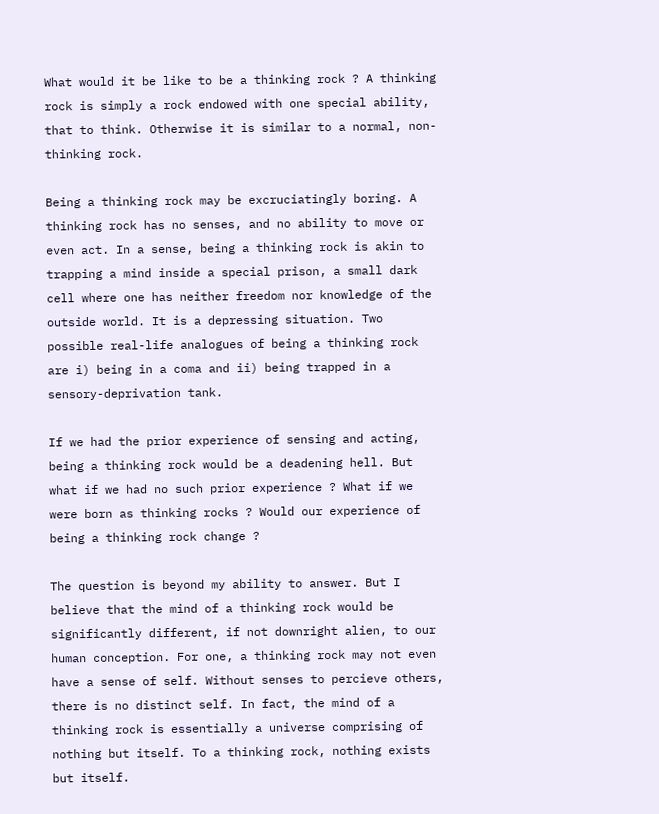What would it be like to be a thinking rock ? A thinking rock is simply a rock endowed with one special ability, that to think. Otherwise it is similar to a normal, non-thinking rock.

Being a thinking rock may be excruciatingly boring. A thinking rock has no senses, and no ability to move or even act. In a sense, being a thinking rock is akin to trapping a mind inside a special prison, a small dark cell where one has neither freedom nor knowledge of the outside world. It is a depressing situation. Two possible real-life analogues of being a thinking rock are i) being in a coma and ii) being trapped in a sensory-deprivation tank.

If we had the prior experience of sensing and acting, being a thinking rock would be a deadening hell. But what if we had no such prior experience ? What if we were born as thinking rocks ? Would our experience of being a thinking rock change ?

The question is beyond my ability to answer. But I believe that the mind of a thinking rock would be significantly different, if not downright alien, to our human conception. For one, a thinking rock may not even have a sense of self. Without senses to percieve others, there is no distinct self. In fact, the mind of a thinking rock is essentially a universe comprising of nothing but itself. To a thinking rock, nothing exists but itself.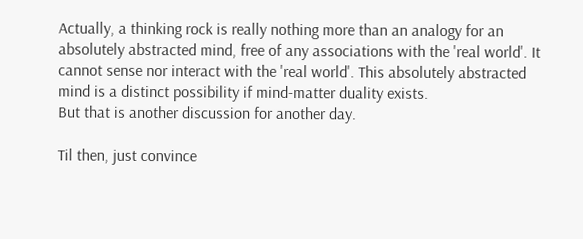Actually, a thinking rock is really nothing more than an analogy for an absolutely abstracted mind, free of any associations with the 'real world'. It cannot sense nor interact with the 'real world'. This absolutely abstracted mind is a distinct possibility if mind-matter duality exists.
But that is another discussion for another day.

Til then, just convince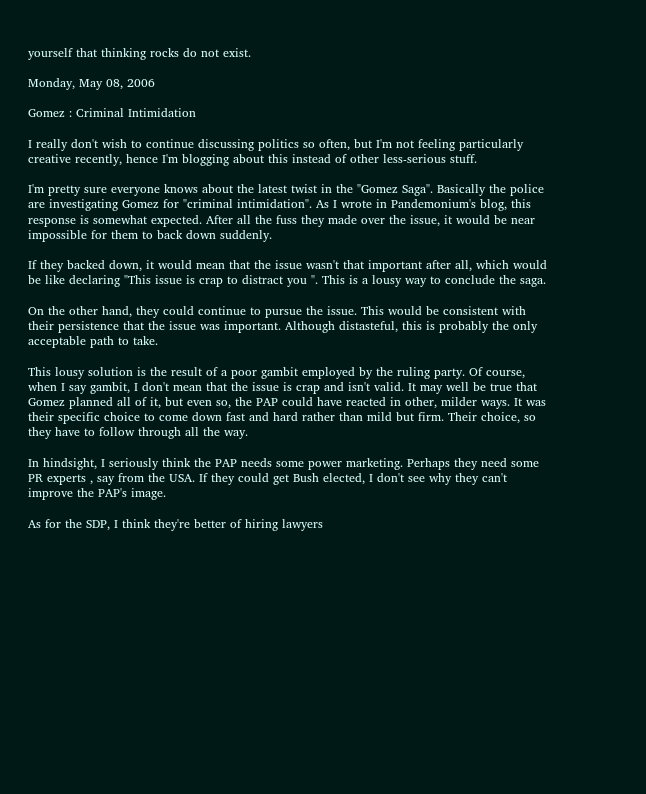yourself that thinking rocks do not exist.

Monday, May 08, 2006

Gomez : Criminal Intimidation

I really don't wish to continue discussing politics so often, but I'm not feeling particularly creative recently, hence I'm blogging about this instead of other less-serious stuff.

I'm pretty sure everyone knows about the latest twist in the "Gomez Saga". Basically the police are investigating Gomez for "criminal intimidation". As I wrote in Pandemonium's blog, this response is somewhat expected. After all the fuss they made over the issue, it would be near impossible for them to back down suddenly.

If they backed down, it would mean that the issue wasn't that important after all, which would be like declaring "This issue is crap to distract you ". This is a lousy way to conclude the saga.

On the other hand, they could continue to pursue the issue. This would be consistent with their persistence that the issue was important. Although distasteful, this is probably the only acceptable path to take.

This lousy solution is the result of a poor gambit employed by the ruling party. Of course, when I say gambit, I don't mean that the issue is crap and isn't valid. It may well be true that Gomez planned all of it, but even so, the PAP could have reacted in other, milder ways. It was their specific choice to come down fast and hard rather than mild but firm. Their choice, so they have to follow through all the way.

In hindsight, I seriously think the PAP needs some power marketing. Perhaps they need some PR experts , say from the USA. If they could get Bush elected, I don't see why they can't improve the PAP's image.

As for the SDP, I think they're better of hiring lawyers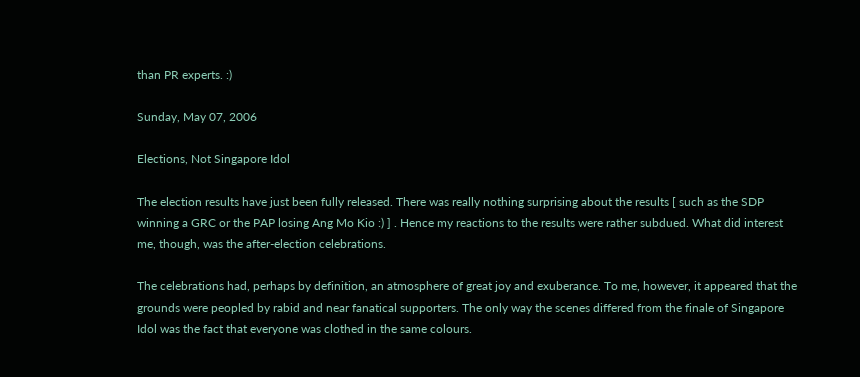than PR experts. :)

Sunday, May 07, 2006

Elections, Not Singapore Idol

The election results have just been fully released. There was really nothing surprising about the results [ such as the SDP winning a GRC or the PAP losing Ang Mo Kio :) ] . Hence my reactions to the results were rather subdued. What did interest me, though, was the after-election celebrations.

The celebrations had, perhaps by definition, an atmosphere of great joy and exuberance. To me, however, it appeared that the grounds were peopled by rabid and near fanatical supporters. The only way the scenes differed from the finale of Singapore Idol was the fact that everyone was clothed in the same colours.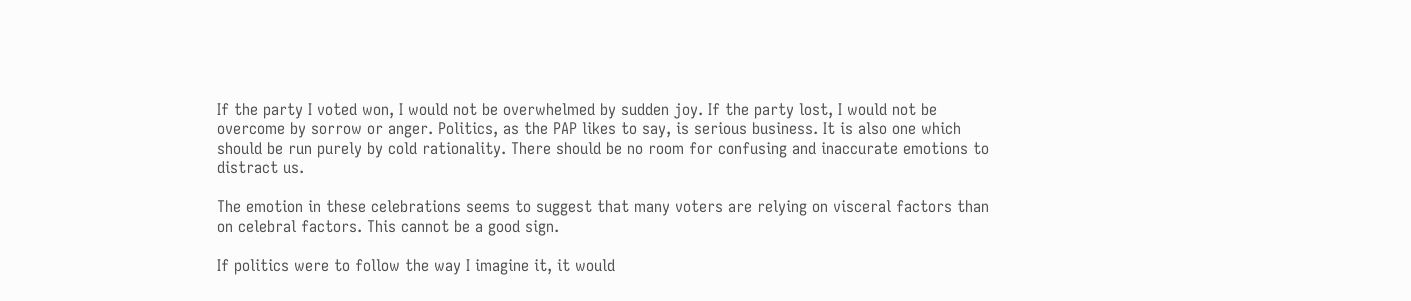If the party I voted won, I would not be overwhelmed by sudden joy. If the party lost, I would not be overcome by sorrow or anger. Politics, as the PAP likes to say, is serious business. It is also one which should be run purely by cold rationality. There should be no room for confusing and inaccurate emotions to distract us.

The emotion in these celebrations seems to suggest that many voters are relying on visceral factors than on celebral factors. This cannot be a good sign.

If politics were to follow the way I imagine it, it would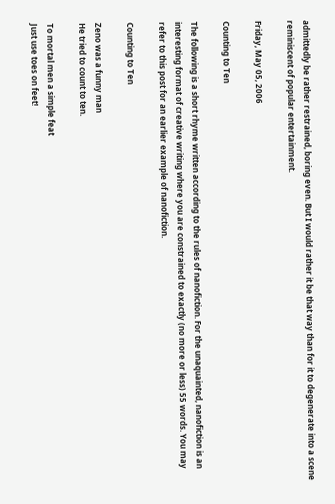admittedly be rather restrained, boring even. But I would rather it be that way than for it to degenerate into a scene reminiscent of popular entertainment.

Friday, May 05, 2006

Counting to Ten

The following is a short rhyme written according to the rules of nanofiction. For the unaquainted, nanofiction is an interesting format of creative writing where you are constrained to exactly (no more or less) 55 words. You may refer to this post for an earlier example of nanofiction.

Counting to Ten

Zeno was a funny man
He tried to count to ten.

To mortal men a simple feat
Just use toes on feet!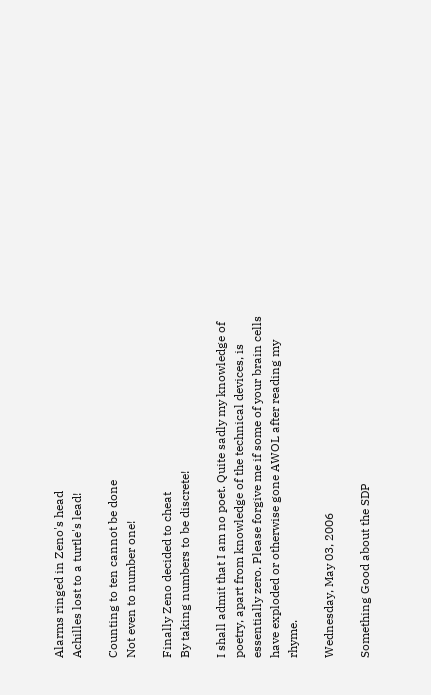Alarms ringed in Zeno's head
Achilles lost to a turtle's lead!

Counting to ten cannot be done
Not even to number one!

Finally Zeno decided to cheat
By taking numbers to be discrete!

I shall admit that I am no poet. Quite sadly my knowledge of poetry, apart from knowledge of the technical devices, is essentially zero. Please forgive me if some of your brain cells have exploded or otherwise gone AWOL after reading my rhyme.

Wednesday, May 03, 2006

Something Good about the SDP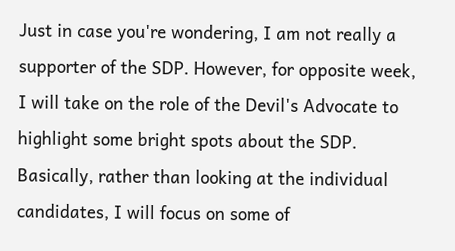Just in case you're wondering, I am not really a supporter of the SDP. However, for opposite week, I will take on the role of the Devil's Advocate to highlight some bright spots about the SDP. Basically, rather than looking at the individual candidates, I will focus on some of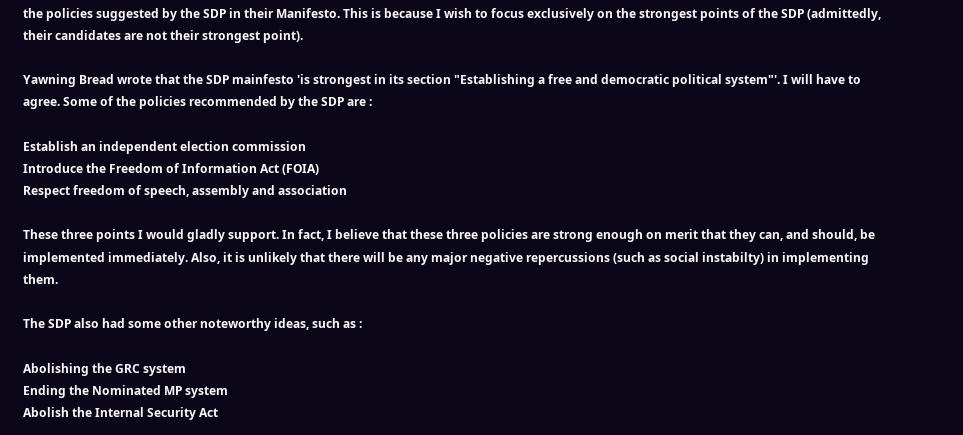the policies suggested by the SDP in their Manifesto. This is because I wish to focus exclusively on the strongest points of the SDP (admittedly, their candidates are not their strongest point).

Yawning Bread wrote that the SDP mainfesto 'is strongest in its section "Establishing a free and democratic political system"'. I will have to agree. Some of the policies recommended by the SDP are :

Establish an independent election commission
Introduce the Freedom of Information Act (FOIA)
Respect freedom of speech, assembly and association

These three points I would gladly support. In fact, I believe that these three policies are strong enough on merit that they can, and should, be implemented immediately. Also, it is unlikely that there will be any major negative repercussions (such as social instabilty) in implementing them.

The SDP also had some other noteworthy ideas, such as :

Abolishing the GRC system
Ending the Nominated MP system
Abolish the Internal Security Act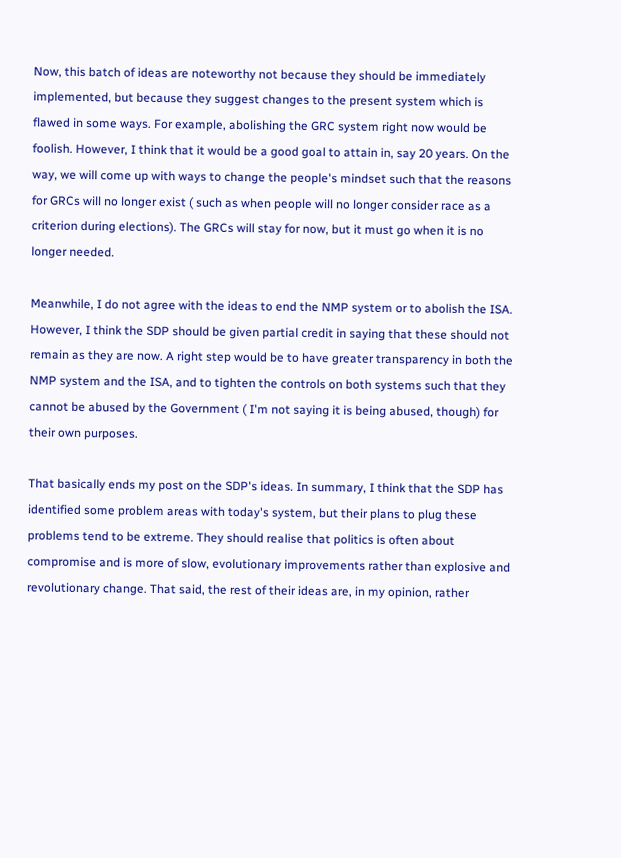Now, this batch of ideas are noteworthy not because they should be immediately implemented, but because they suggest changes to the present system which is flawed in some ways. For example, abolishing the GRC system right now would be foolish. However, I think that it would be a good goal to attain in, say 20 years. On the way, we will come up with ways to change the people's mindset such that the reasons for GRCs will no longer exist ( such as when people will no longer consider race as a criterion during elections). The GRCs will stay for now, but it must go when it is no longer needed.

Meanwhile, I do not agree with the ideas to end the NMP system or to abolish the ISA. However, I think the SDP should be given partial credit in saying that these should not remain as they are now. A right step would be to have greater transparency in both the NMP system and the ISA, and to tighten the controls on both systems such that they cannot be abused by the Government ( I'm not saying it is being abused, though) for their own purposes.

That basically ends my post on the SDP's ideas. In summary, I think that the SDP has identified some problem areas with today's system, but their plans to plug these problems tend to be extreme. They should realise that politics is often about compromise and is more of slow, evolutionary improvements rather than explosive and revolutionary change. That said, the rest of their ideas are, in my opinion, rather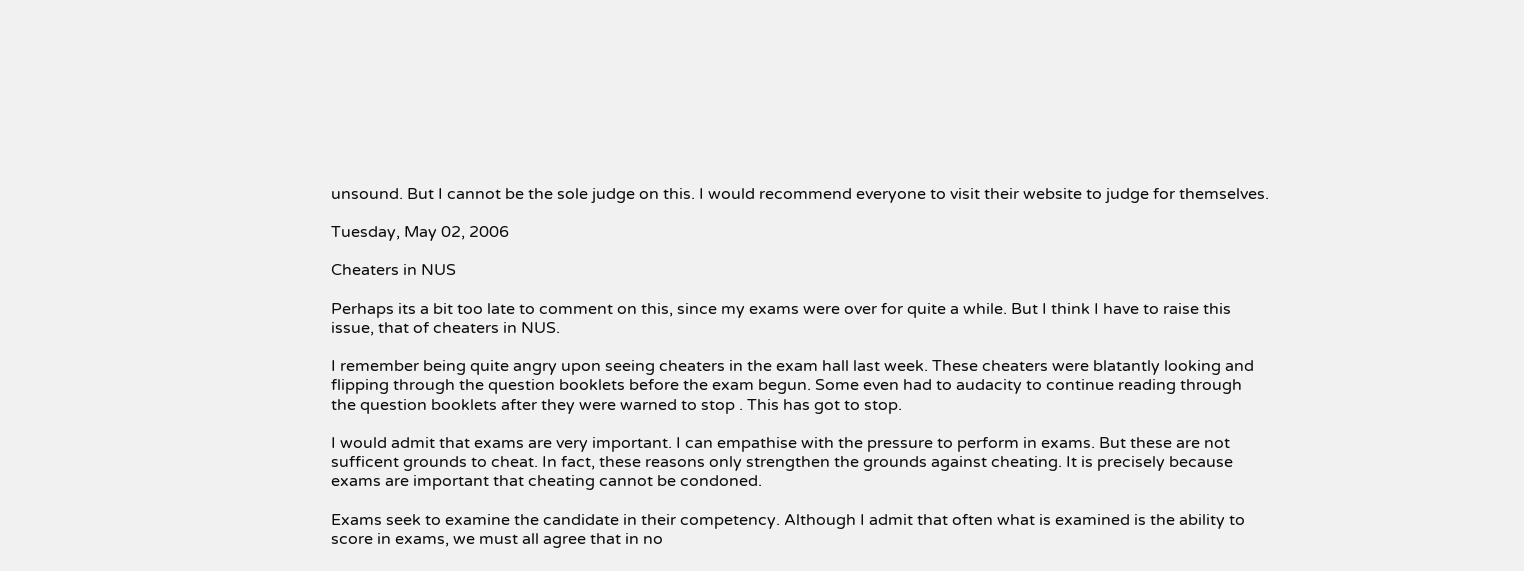unsound. But I cannot be the sole judge on this. I would recommend everyone to visit their website to judge for themselves.

Tuesday, May 02, 2006

Cheaters in NUS

Perhaps its a bit too late to comment on this, since my exams were over for quite a while. But I think I have to raise this issue, that of cheaters in NUS.

I remember being quite angry upon seeing cheaters in the exam hall last week. These cheaters were blatantly looking and flipping through the question booklets before the exam begun. Some even had to audacity to continue reading through the question booklets after they were warned to stop . This has got to stop.

I would admit that exams are very important. I can empathise with the pressure to perform in exams. But these are not sufficent grounds to cheat. In fact, these reasons only strengthen the grounds against cheating. It is precisely because exams are important that cheating cannot be condoned.

Exams seek to examine the candidate in their competency. Although I admit that often what is examined is the ability to score in exams, we must all agree that in no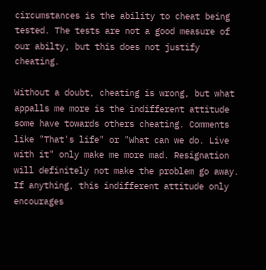circumstances is the ability to cheat being tested. The tests are not a good measure of our abilty, but this does not justify cheating.

Without a doubt, cheating is wrong, but what appalls me more is the indifferent attitude some have towards others cheating. Comments like "That's life" or "What can we do. Live with it" only make me more mad. Resignation will definitely not make the problem go away. If anything, this indifferent attitude only encourages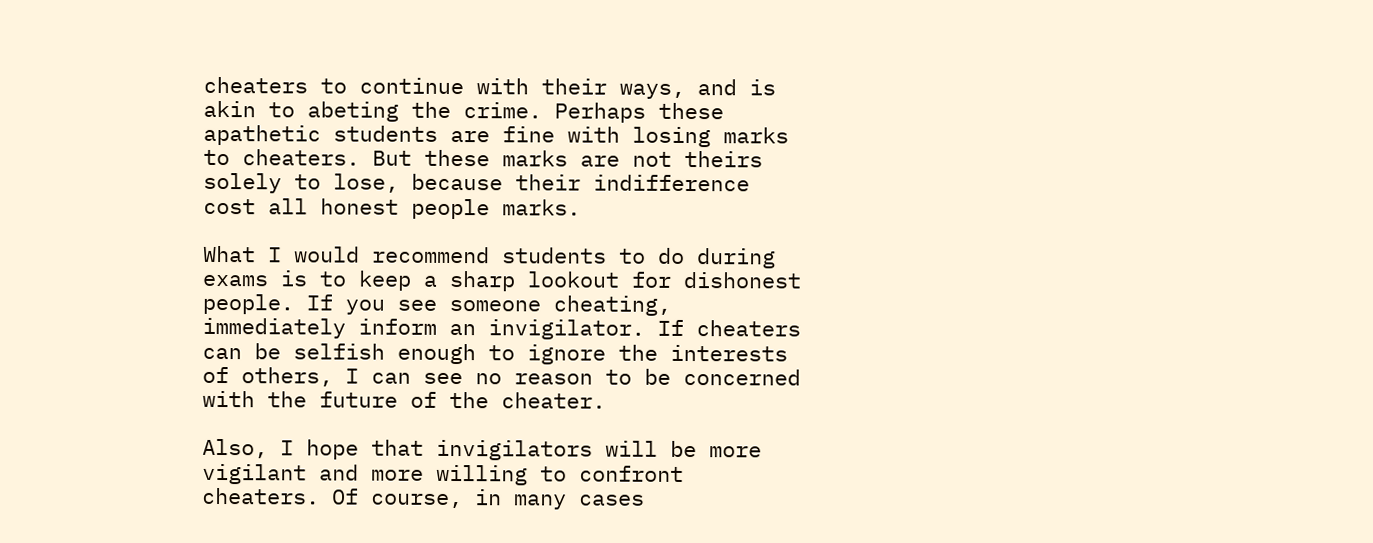cheaters to continue with their ways, and is akin to abeting the crime. Perhaps these apathetic students are fine with losing marks to cheaters. But these marks are not theirs solely to lose, because their indifference cost all honest people marks.

What I would recommend students to do during exams is to keep a sharp lookout for dishonest people. If you see someone cheating, immediately inform an invigilator. If cheaters can be selfish enough to ignore the interests of others, I can see no reason to be concerned with the future of the cheater.

Also, I hope that invigilators will be more vigilant and more willing to confront cheaters. Of course, in many cases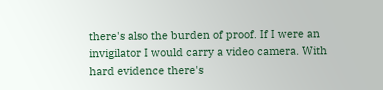there's also the burden of proof. If I were an invigilator I would carry a video camera. With hard evidence there's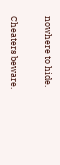nowhere to hide.

Cheaters beware.